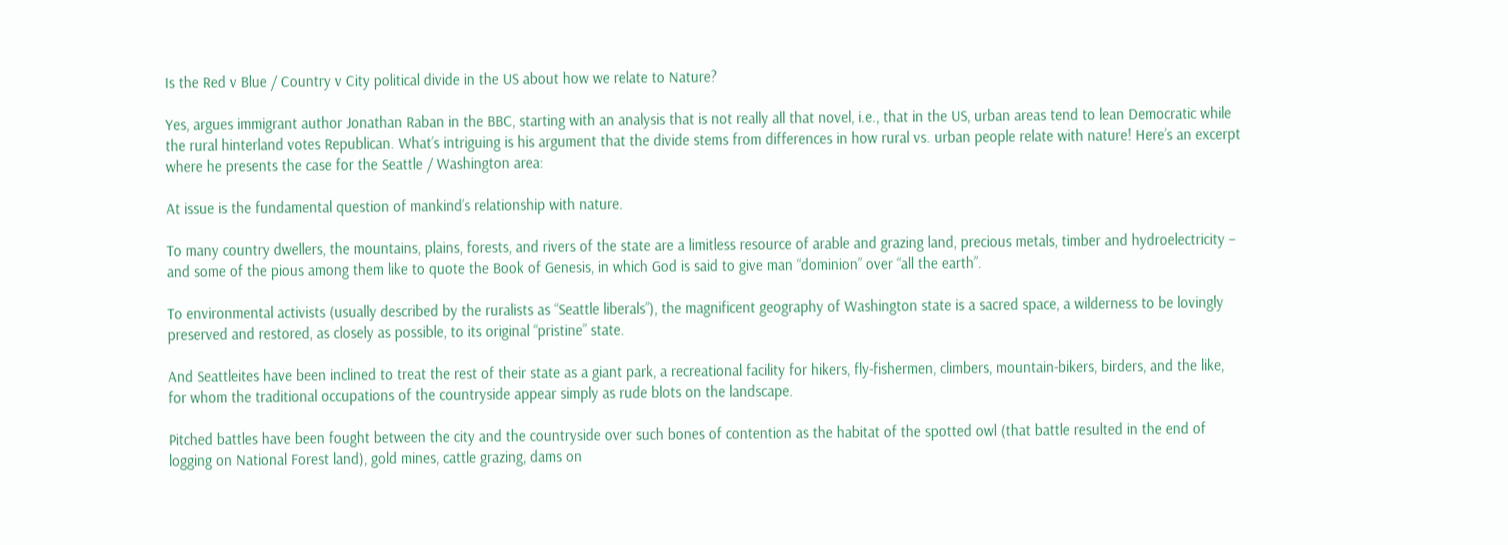Is the Red v Blue / Country v City political divide in the US about how we relate to Nature?

Yes, argues immigrant author Jonathan Raban in the BBC, starting with an analysis that is not really all that novel, i.e., that in the US, urban areas tend to lean Democratic while the rural hinterland votes Republican. What’s intriguing is his argument that the divide stems from differences in how rural vs. urban people relate with nature! Here’s an excerpt where he presents the case for the Seattle / Washington area:

At issue is the fundamental question of mankind’s relationship with nature.

To many country dwellers, the mountains, plains, forests, and rivers of the state are a limitless resource of arable and grazing land, precious metals, timber and hydroelectricity – and some of the pious among them like to quote the Book of Genesis, in which God is said to give man “dominion” over “all the earth”.

To environmental activists (usually described by the ruralists as “Seattle liberals”), the magnificent geography of Washington state is a sacred space, a wilderness to be lovingly preserved and restored, as closely as possible, to its original “pristine” state.

And Seattleites have been inclined to treat the rest of their state as a giant park, a recreational facility for hikers, fly-fishermen, climbers, mountain-bikers, birders, and the like, for whom the traditional occupations of the countryside appear simply as rude blots on the landscape.

Pitched battles have been fought between the city and the countryside over such bones of contention as the habitat of the spotted owl (that battle resulted in the end of logging on National Forest land), gold mines, cattle grazing, dams on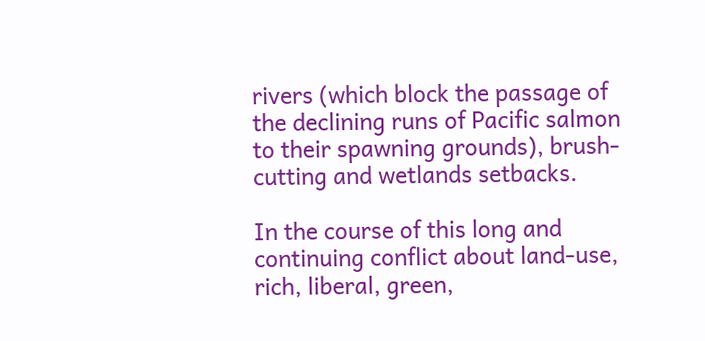rivers (which block the passage of the declining runs of Pacific salmon to their spawning grounds), brush-cutting and wetlands setbacks.

In the course of this long and continuing conflict about land-use, rich, liberal, green,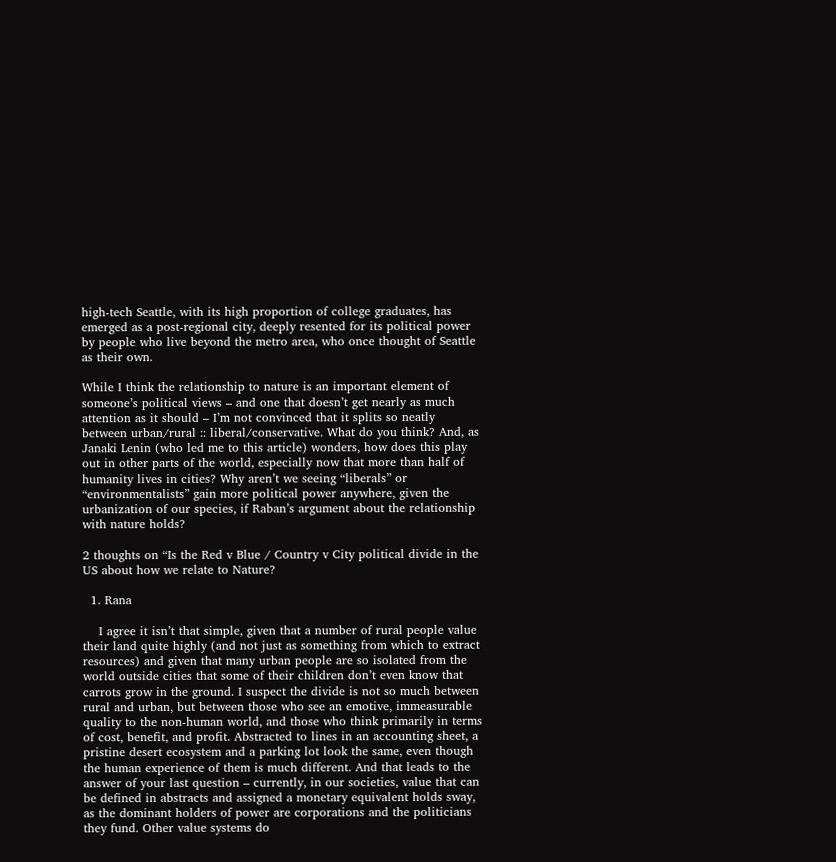high-tech Seattle, with its high proportion of college graduates, has emerged as a post-regional city, deeply resented for its political power by people who live beyond the metro area, who once thought of Seattle as their own.

While I think the relationship to nature is an important element of someone’s political views – and one that doesn’t get nearly as much attention as it should – I’m not convinced that it splits so neatly between urban/rural :: liberal/conservative. What do you think? And, as Janaki Lenin (who led me to this article) wonders, how does this play out in other parts of the world, especially now that more than half of humanity lives in cities? Why aren’t we seeing “liberals” or “environmentalists” gain more political power anywhere, given the urbanization of our species, if Raban’s argument about the relationship with nature holds?

2 thoughts on “Is the Red v Blue / Country v City political divide in the US about how we relate to Nature?

  1. Rana

    I agree it isn’t that simple, given that a number of rural people value their land quite highly (and not just as something from which to extract resources) and given that many urban people are so isolated from the world outside cities that some of their children don’t even know that carrots grow in the ground. I suspect the divide is not so much between rural and urban, but between those who see an emotive, immeasurable quality to the non-human world, and those who think primarily in terms of cost, benefit, and profit. Abstracted to lines in an accounting sheet, a pristine desert ecosystem and a parking lot look the same, even though the human experience of them is much different. And that leads to the answer of your last question – currently, in our societies, value that can be defined in abstracts and assigned a monetary equivalent holds sway, as the dominant holders of power are corporations and the politicians they fund. Other value systems do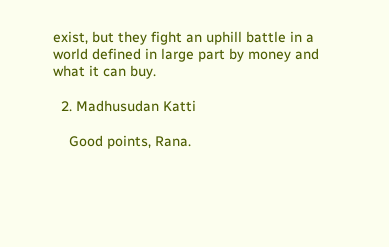exist, but they fight an uphill battle in a world defined in large part by money and what it can buy.

  2. Madhusudan Katti

    Good points, Rana.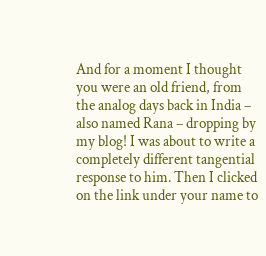And for a moment I thought you were an old friend, from the analog days back in India – also named Rana – dropping by my blog! I was about to write a completely different tangential response to him. Then I clicked on the link under your name to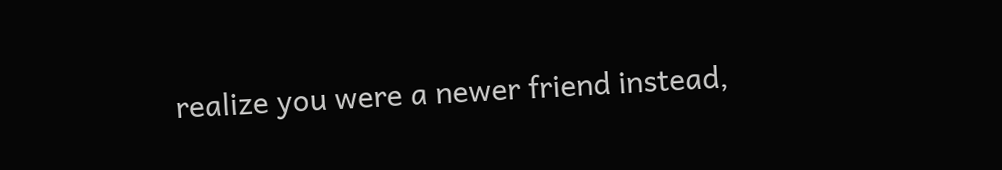realize you were a newer friend instead,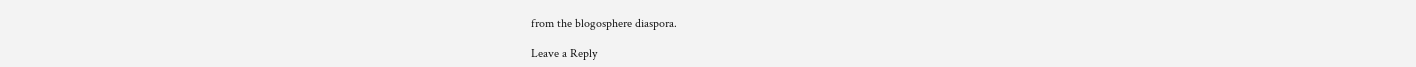from the blogosphere diaspora.

Leave a Reply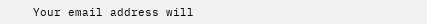Your email address will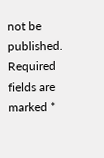not be published. Required fields are marked *